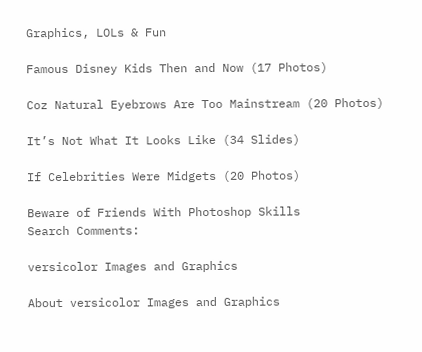Graphics, LOLs & Fun

Famous Disney Kids Then and Now (17 Photos)

Coz Natural Eyebrows Are Too Mainstream (20 Photos)

It’s Not What It Looks Like (34 Slides)

If Celebrities Were Midgets (20 Photos)

Beware of Friends With Photoshop Skills
Search Comments:

versicolor Images and Graphics

About versicolor Images and Graphics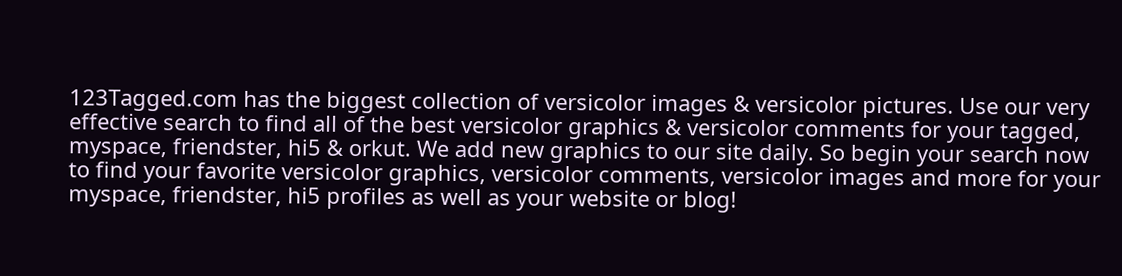123Tagged.com has the biggest collection of versicolor images & versicolor pictures. Use our very effective search to find all of the best versicolor graphics & versicolor comments for your tagged, myspace, friendster, hi5 & orkut. We add new graphics to our site daily. So begin your search now to find your favorite versicolor graphics, versicolor comments, versicolor images and more for your myspace, friendster, hi5 profiles as well as your website or blog!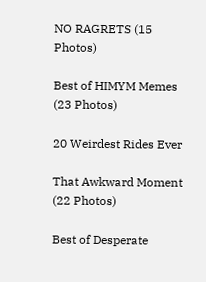NO RAGRETS (15 Photos)

Best of HIMYM Memes (23 Photos)

20 Weirdest Rides Ever

That Awkward Moment (22 Photos)

Best of Desperate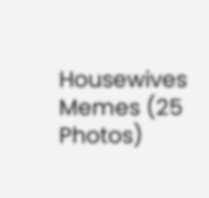Housewives Memes (25 Photos)